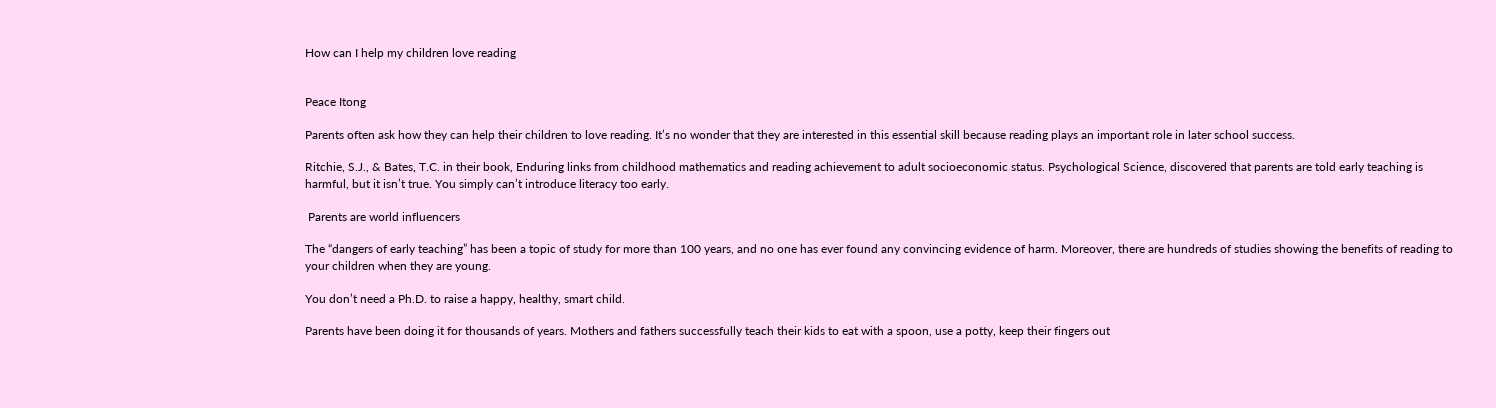How can I help my children love reading


Peace Itong

Parents often ask how they can help their children to love reading. It’s no wonder that they are interested in this essential skill because reading plays an important role in later school success.

Ritchie, S.J., & Bates, T.C. in their book, Enduring links from childhood mathematics and reading achievement to adult socioeconomic status. Psychological Science, discovered that parents are told early teaching is harmful, but it isn’t true. You simply can’t introduce literacy too early.

 Parents are world influencers

The “dangers of early teaching” has been a topic of study for more than 100 years, and no one has ever found any convincing evidence of harm. Moreover, there are hundreds of studies showing the benefits of reading to your children when they are young.

You don’t need a Ph.D. to raise a happy, healthy, smart child.

Parents have been doing it for thousands of years. Mothers and fathers successfully teach their kids to eat with a spoon, use a potty, keep their fingers out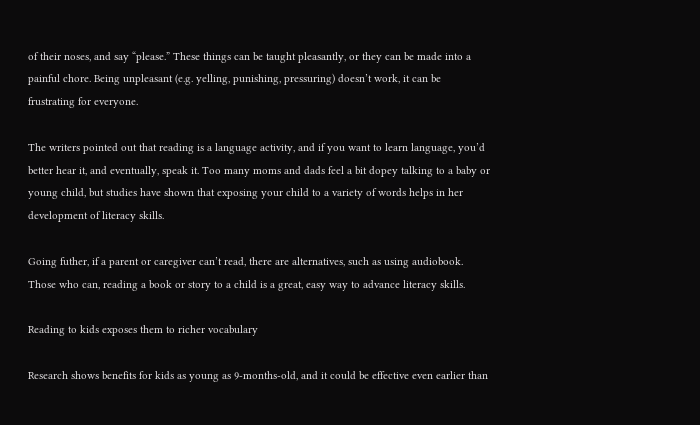of their noses, and say “please.” These things can be taught pleasantly, or they can be made into a painful chore. Being unpleasant (e.g. yelling, punishing, pressuring) doesn’t work, it can be frustrating for everyone.

The writers pointed out that reading is a language activity, and if you want to learn language, you’d better hear it, and eventually, speak it. Too many moms and dads feel a bit dopey talking to a baby or young child, but studies have shown that exposing your child to a variety of words helps in her development of literacy skills.

Going futher, if a parent or caregiver can’t read, there are alternatives, such as using audiobook. Those who can, reading a book or story to a child is a great, easy way to advance literacy skills.

Reading to kids exposes them to richer vocabulary

Research shows benefits for kids as young as 9-months-old, and it could be effective even earlier than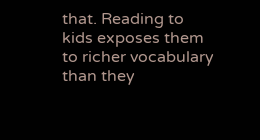that. Reading to kids exposes them to richer vocabulary than they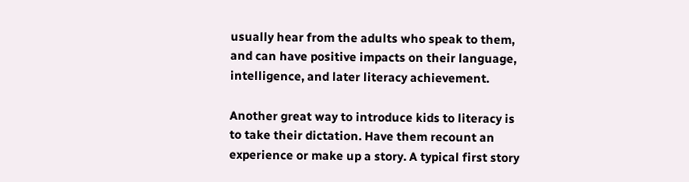usually hear from the adults who speak to them, and can have positive impacts on their language, intelligence, and later literacy achievement.

Another great way to introduce kids to literacy is to take their dictation. Have them recount an experience or make up a story. A typical first story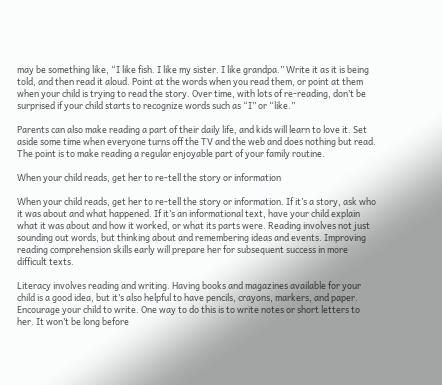may be something like, “I like fish. I like my sister. I like grandpa.” Write it as it is being told, and then read it aloud. Point at the words when you read them, or point at them when your child is trying to read the story. Over time, with lots of re-reading, don’t be surprised if your child starts to recognize words such as “I” or “like.”

Parents can also make reading a part of their daily life, and kids will learn to love it. Set aside some time when everyone turns off the TV and the web and does nothing but read. The point is to make reading a regular enjoyable part of your family routine.

When your child reads, get her to re-tell the story or information

When your child reads, get her to re-tell the story or information. If it’s a story, ask who it was about and what happened. If it’s an informational text, have your child explain what it was about and how it worked, or what its parts were. Reading involves not just sounding out words, but thinking about and remembering ideas and events. Improving reading comprehension skills early will prepare her for subsequent success in more difficult texts.

Literacy involves reading and writing. Having books and magazines available for your child is a good idea, but it’s also helpful to have pencils, crayons, markers, and paper. Encourage your child to write. One way to do this is to write notes or short letters to her. It won’t be long before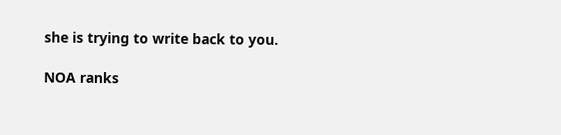she is trying to write back to you.

NOA ranks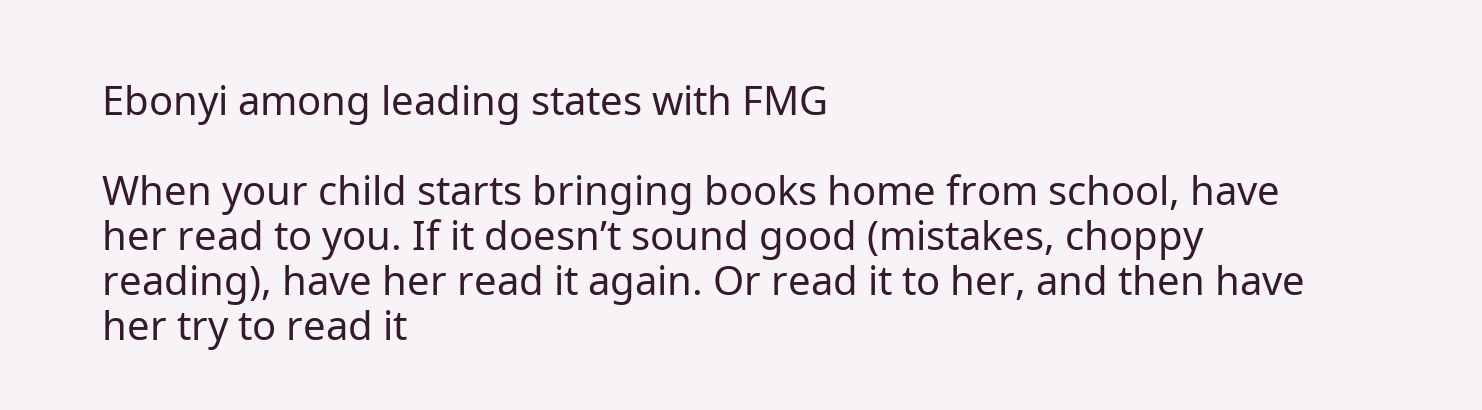Ebonyi among leading states with FMG

When your child starts bringing books home from school, have her read to you. If it doesn’t sound good (mistakes, choppy reading), have her read it again. Or read it to her, and then have her try to read it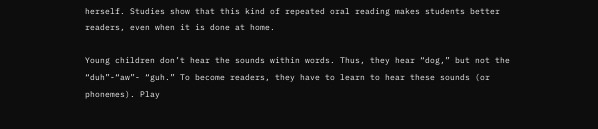herself. Studies show that this kind of repeated oral reading makes students better readers, even when it is done at home.

Young children don’t hear the sounds within words. Thus, they hear “dog,” but not the “duh”-“aw”- “guh.” To become readers, they have to learn to hear these sounds (or phonemes). Play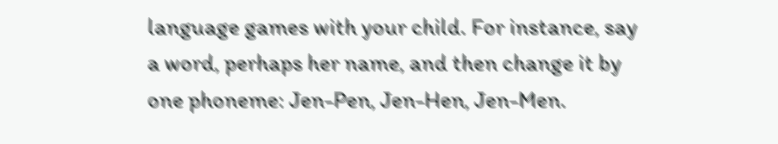language games with your child. For instance, say a word, perhaps her name, and then change it by one phoneme: Jen-Pen, Jen-Hen, Jen-Men.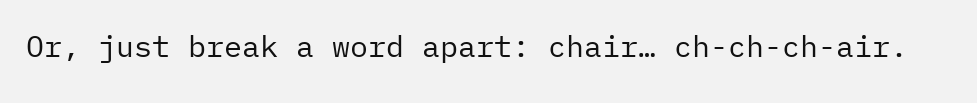Or, just break a word apart: chair… ch-ch-ch-air.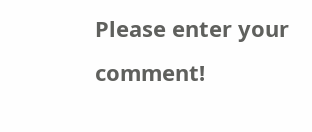Please enter your comment!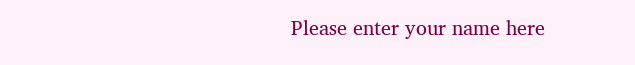Please enter your name here